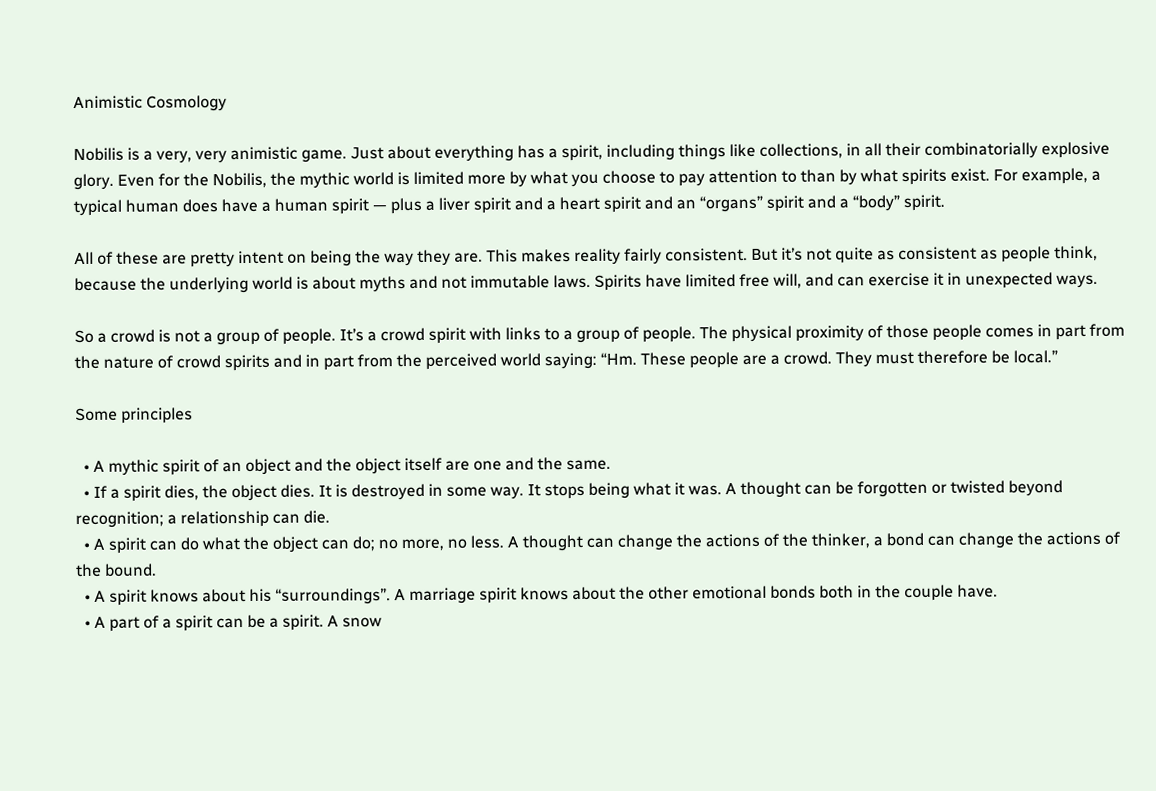Animistic Cosmology

Nobilis is a very, very animistic game. Just about everything has a spirit, including things like collections, in all their combinatorially explosive glory. Even for the Nobilis, the mythic world is limited more by what you choose to pay attention to than by what spirits exist. For example, a typical human does have a human spirit — plus a liver spirit and a heart spirit and an “organs” spirit and a “body” spirit.

All of these are pretty intent on being the way they are. This makes reality fairly consistent. But it’s not quite as consistent as people think, because the underlying world is about myths and not immutable laws. Spirits have limited free will, and can exercise it in unexpected ways.

So a crowd is not a group of people. It’s a crowd spirit with links to a group of people. The physical proximity of those people comes in part from the nature of crowd spirits and in part from the perceived world saying: “Hm. These people are a crowd. They must therefore be local.”

Some principles

  • A mythic spirit of an object and the object itself are one and the same.
  • If a spirit dies, the object dies. It is destroyed in some way. It stops being what it was. A thought can be forgotten or twisted beyond recognition; a relationship can die.
  • A spirit can do what the object can do; no more, no less. A thought can change the actions of the thinker, a bond can change the actions of the bound.
  • A spirit knows about his “surroundings”. A marriage spirit knows about the other emotional bonds both in the couple have.
  • A part of a spirit can be a spirit. A snow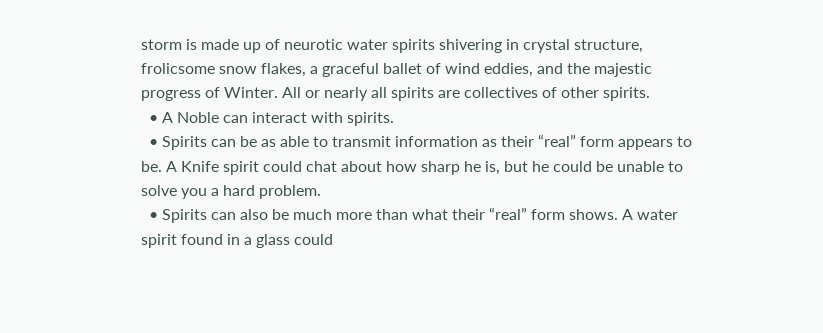storm is made up of neurotic water spirits shivering in crystal structure, frolicsome snow flakes, a graceful ballet of wind eddies, and the majestic progress of Winter. All or nearly all spirits are collectives of other spirits.
  • A Noble can interact with spirits.
  • Spirits can be as able to transmit information as their “real” form appears to be. A Knife spirit could chat about how sharp he is, but he could be unable to solve you a hard problem.
  • Spirits can also be much more than what their “real” form shows. A water spirit found in a glass could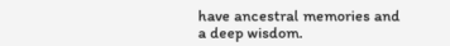have ancestral memories and a deep wisdom.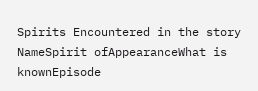Spirits Encountered in the story
NameSpirit ofAppearanceWhat is knownEpisode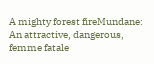A mighty forest fireMundane: An attractive, dangerous, femme fatale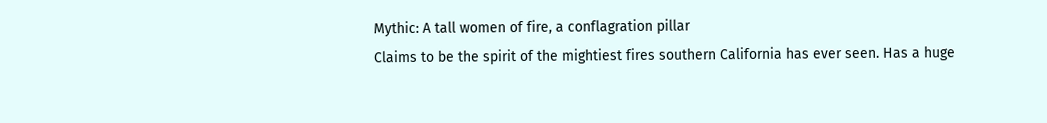Mythic: A tall women of fire, a conflagration pillar
Claims to be the spirit of the mightiest fires southern California has ever seen. Has a huge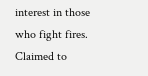interest in those who fight fires.
Claimed to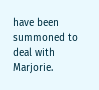have been summoned to deal with Marjorie.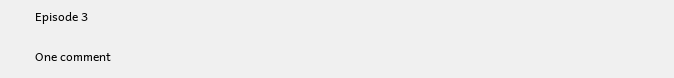Episode 3

One comment